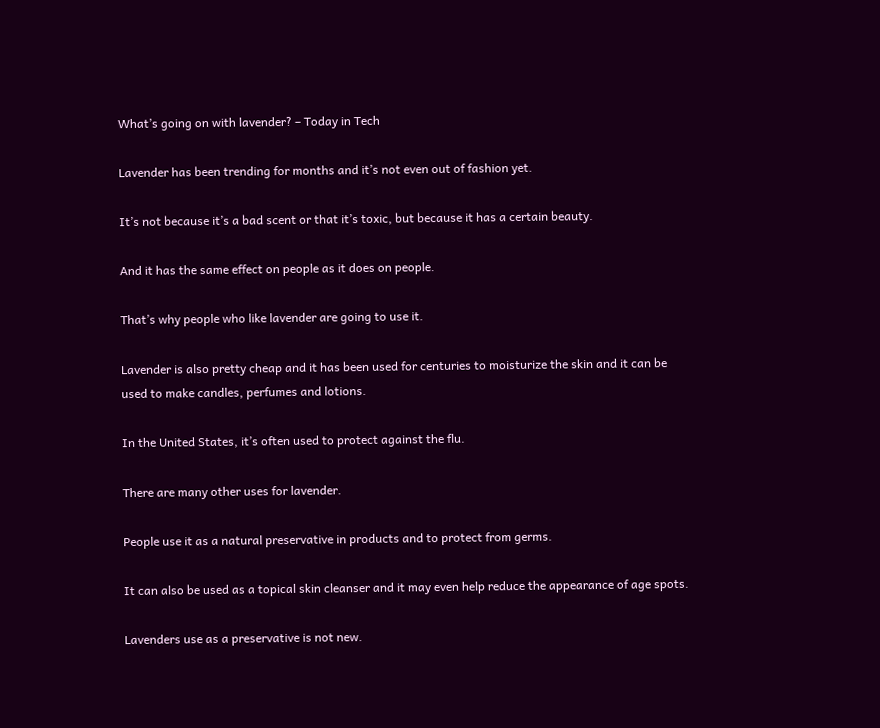What’s going on with lavender? – Today in Tech

Lavender has been trending for months and it’s not even out of fashion yet.

It’s not because it’s a bad scent or that it’s toxic, but because it has a certain beauty.

And it has the same effect on people as it does on people.

That’s why people who like lavender are going to use it.

Lavender is also pretty cheap and it has been used for centuries to moisturize the skin and it can be used to make candles, perfumes and lotions.

In the United States, it’s often used to protect against the flu.

There are many other uses for lavender.

People use it as a natural preservative in products and to protect from germs.

It can also be used as a topical skin cleanser and it may even help reduce the appearance of age spots.

Lavenders use as a preservative is not new.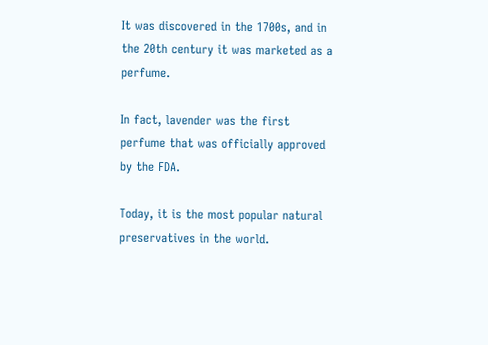It was discovered in the 1700s, and in the 20th century it was marketed as a perfume.

In fact, lavender was the first perfume that was officially approved by the FDA.

Today, it is the most popular natural preservatives in the world.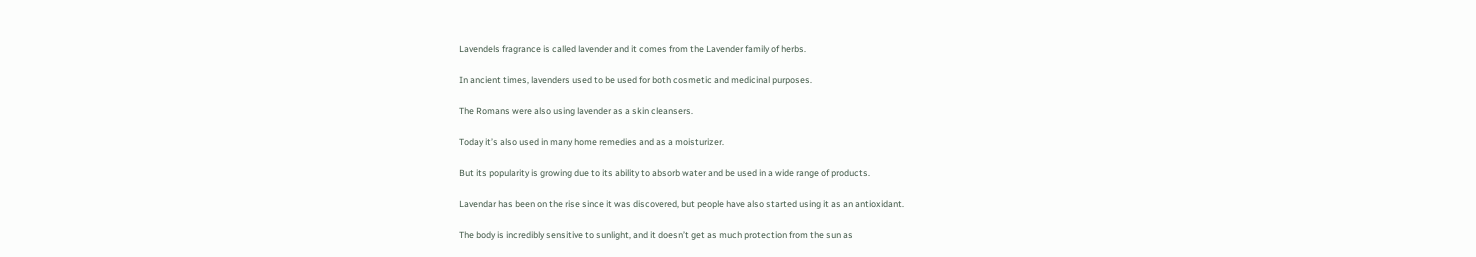Lavendels fragrance is called lavender and it comes from the Lavender family of herbs.

In ancient times, lavenders used to be used for both cosmetic and medicinal purposes.

The Romans were also using lavender as a skin cleansers.

Today it’s also used in many home remedies and as a moisturizer.

But its popularity is growing due to its ability to absorb water and be used in a wide range of products.

Lavendar has been on the rise since it was discovered, but people have also started using it as an antioxidant.

The body is incredibly sensitive to sunlight, and it doesn’t get as much protection from the sun as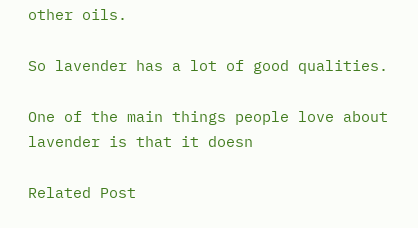other oils.

So lavender has a lot of good qualities.

One of the main things people love about lavender is that it doesn

Related Post